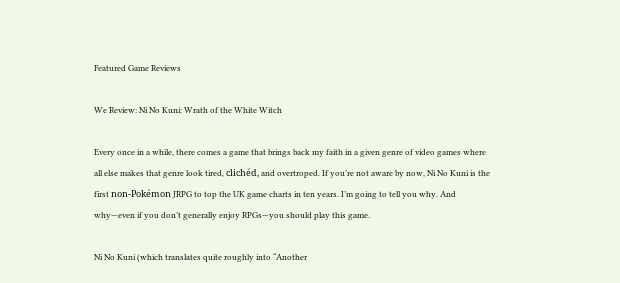Featured Game Reviews

We Review: Ni No Kuni: Wrath of the White Witch

Every once in a while, there comes a game that brings back my faith in a given genre of video games where all else makes that genre look tired, clichéd, and overtroped. If you’re not aware by now, Ni No Kuni is the first non-Pokémon JRPG to top the UK game charts in ten years. I’m going to tell you why. And why—even if you don’t generally enjoy RPGs—you should play this game.

Ni No Kuni (which translates quite roughly into “Another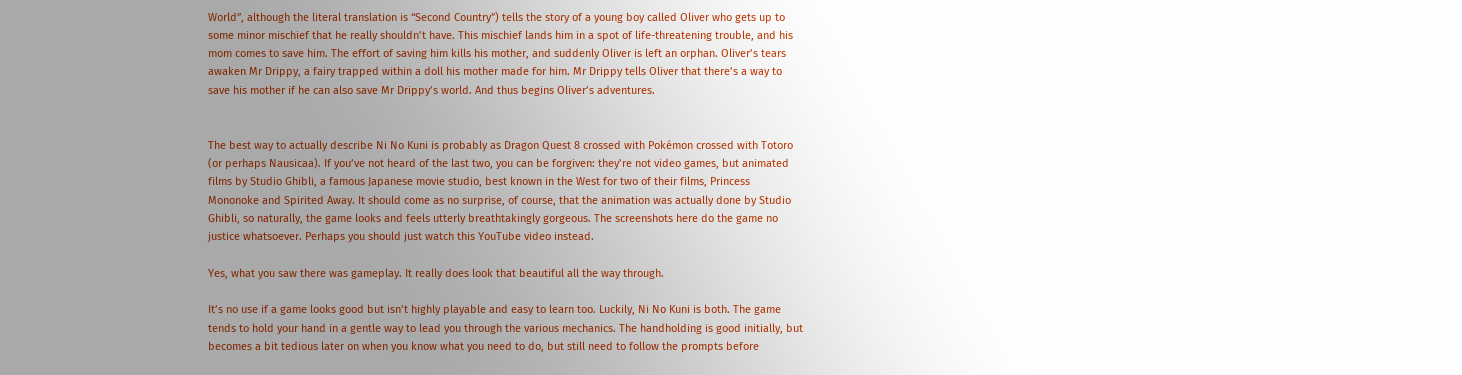World”, although the literal translation is “Second Country”) tells the story of a young boy called Oliver who gets up to some minor mischief that he really shouldn’t have. This mischief lands him in a spot of life-threatening trouble, and his mom comes to save him. The effort of saving him kills his mother, and suddenly Oliver is left an orphan. Oliver’s tears awaken Mr Drippy, a fairy trapped within a doll his mother made for him. Mr Drippy tells Oliver that there’s a way to save his mother if he can also save Mr Drippy’s world. And thus begins Oliver’s adventures.


The best way to actually describe Ni No Kuni is probably as Dragon Quest 8 crossed with Pokémon crossed with Totoro (or perhaps Nausicaa). If you’ve not heard of the last two, you can be forgiven: they’re not video games, but animated films by Studio Ghibli, a famous Japanese movie studio, best known in the West for two of their films, Princess Mononoke and Spirited Away. It should come as no surprise, of course, that the animation was actually done by Studio Ghibli, so naturally, the game looks and feels utterly breathtakingly gorgeous. The screenshots here do the game no justice whatsoever. Perhaps you should just watch this YouTube video instead.

Yes, what you saw there was gameplay. It really does look that beautiful all the way through.

It’s no use if a game looks good but isn’t highly playable and easy to learn too. Luckily, Ni No Kuni is both. The game tends to hold your hand in a gentle way to lead you through the various mechanics. The handholding is good initially, but becomes a bit tedious later on when you know what you need to do, but still need to follow the prompts before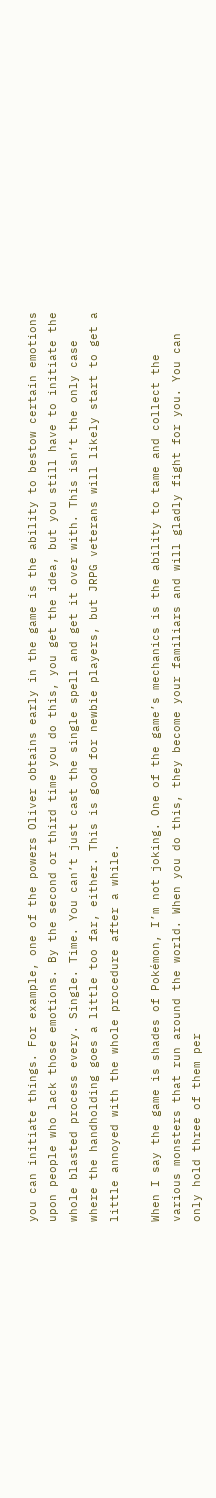you can initiate things. For example, one of the powers Oliver obtains early in the game is the ability to bestow certain emotions upon people who lack those emotions. By the second or third time you do this, you get the idea, but you still have to initiate the whole blasted process every. Single. Time. You can’t just cast the single spell and get it over with. This isn’t the only case where the handholding goes a little too far, either. This is good for newbie players, but JRPG veterans will likely start to get a little annoyed with the whole procedure after a while.

When I say the game is shades of Pokémon, I’m not joking. One of the game’s mechanics is the ability to tame and collect the various monsters that run around the world. When you do this, they become your familiars and will gladly fight for you. You can only hold three of them per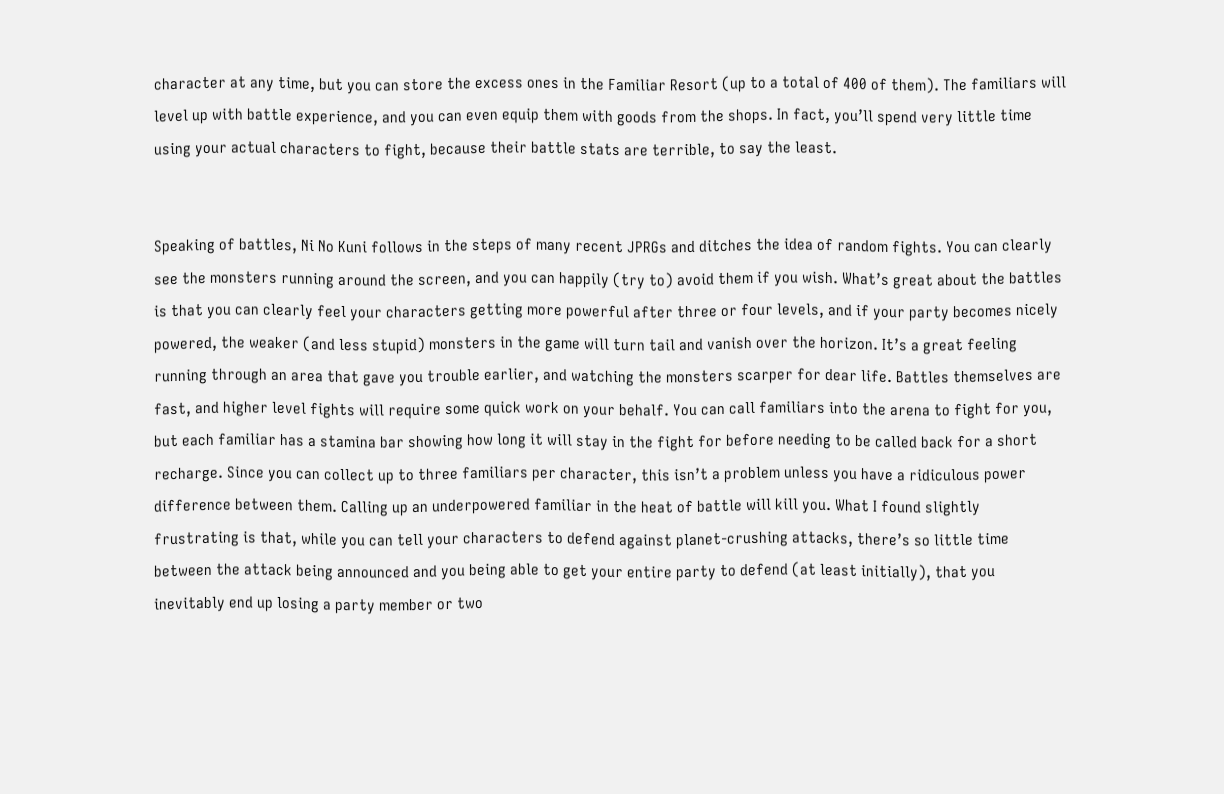character at any time, but you can store the excess ones in the Familiar Resort (up to a total of 400 of them). The familiars will level up with battle experience, and you can even equip them with goods from the shops. In fact, you’ll spend very little time using your actual characters to fight, because their battle stats are terrible, to say the least.


Speaking of battles, Ni No Kuni follows in the steps of many recent JPRGs and ditches the idea of random fights. You can clearly see the monsters running around the screen, and you can happily (try to) avoid them if you wish. What’s great about the battles is that you can clearly feel your characters getting more powerful after three or four levels, and if your party becomes nicely powered, the weaker (and less stupid) monsters in the game will turn tail and vanish over the horizon. It’s a great feeling running through an area that gave you trouble earlier, and watching the monsters scarper for dear life. Battles themselves are fast, and higher level fights will require some quick work on your behalf. You can call familiars into the arena to fight for you, but each familiar has a stamina bar showing how long it will stay in the fight for before needing to be called back for a short recharge. Since you can collect up to three familiars per character, this isn’t a problem unless you have a ridiculous power difference between them. Calling up an underpowered familiar in the heat of battle will kill you. What I found slightly frustrating is that, while you can tell your characters to defend against planet-crushing attacks, there’s so little time between the attack being announced and you being able to get your entire party to defend (at least initially), that you inevitably end up losing a party member or two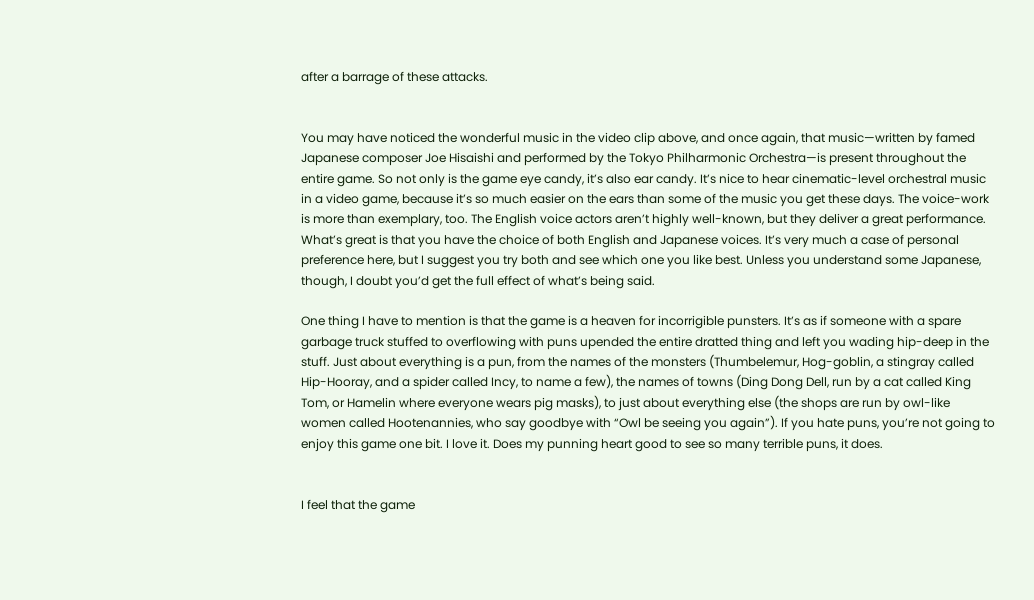after a barrage of these attacks.


You may have noticed the wonderful music in the video clip above, and once again, that music—written by famed Japanese composer Joe Hisaishi and performed by the Tokyo Philharmonic Orchestra—is present throughout the entire game. So not only is the game eye candy, it’s also ear candy. It’s nice to hear cinematic-level orchestral music in a video game, because it’s so much easier on the ears than some of the music you get these days. The voice-work is more than exemplary, too. The English voice actors aren’t highly well-known, but they deliver a great performance. What’s great is that you have the choice of both English and Japanese voices. It’s very much a case of personal preference here, but I suggest you try both and see which one you like best. Unless you understand some Japanese, though, I doubt you’d get the full effect of what’s being said.

One thing I have to mention is that the game is a heaven for incorrigible punsters. It’s as if someone with a spare garbage truck stuffed to overflowing with puns upended the entire dratted thing and left you wading hip-deep in the stuff. Just about everything is a pun, from the names of the monsters (Thumbelemur, Hog-goblin, a stingray called Hip-Hooray, and a spider called Incy, to name a few), the names of towns (Ding Dong Dell, run by a cat called King Tom, or Hamelin where everyone wears pig masks), to just about everything else (the shops are run by owl-like women called Hootenannies, who say goodbye with “Owl be seeing you again”). If you hate puns, you’re not going to enjoy this game one bit. I love it. Does my punning heart good to see so many terrible puns, it does.


I feel that the game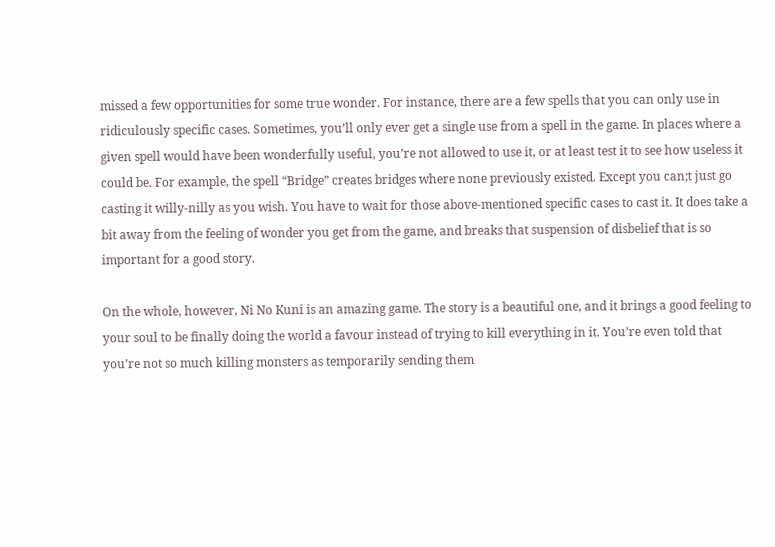missed a few opportunities for some true wonder. For instance, there are a few spells that you can only use in ridiculously specific cases. Sometimes, you’ll only ever get a single use from a spell in the game. In places where a given spell would have been wonderfully useful, you’re not allowed to use it, or at least test it to see how useless it could be. For example, the spell “Bridge” creates bridges where none previously existed. Except you can;t just go casting it willy-nilly as you wish. You have to wait for those above-mentioned specific cases to cast it. It does take a bit away from the feeling of wonder you get from the game, and breaks that suspension of disbelief that is so important for a good story.

On the whole, however, Ni No Kuni is an amazing game. The story is a beautiful one, and it brings a good feeling to your soul to be finally doing the world a favour instead of trying to kill everything in it. You’re even told that you’re not so much killing monsters as temporarily sending them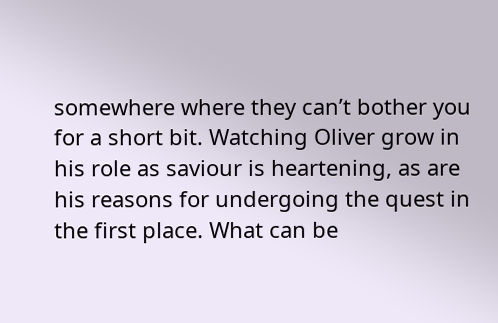somewhere where they can’t bother you for a short bit. Watching Oliver grow in his role as saviour is heartening, as are his reasons for undergoing the quest in the first place. What can be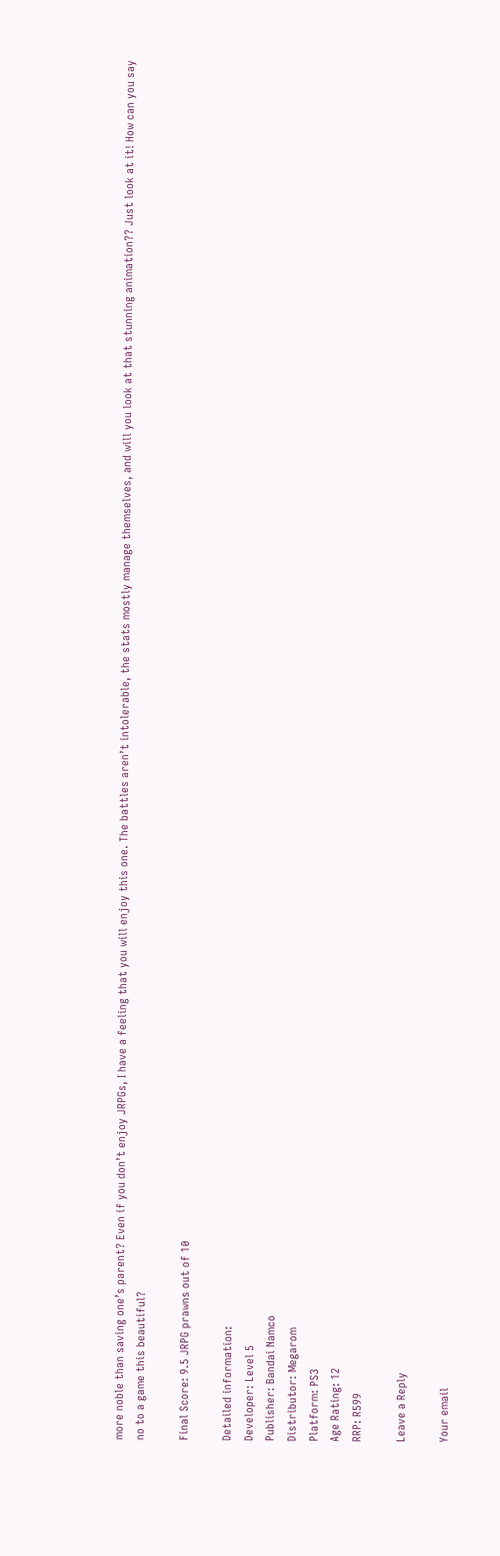more noble than saving one’s parent? Even if you don’t enjoy JRPGs, I have a feeling that you will enjoy this one. The battles aren’t intolerable, the stats mostly manage themselves, and will you look at that stunning animation?? Just look at it! How can you say no to a game this beautiful?

Final Score: 9.5 JRPG prawns out of 10

Detailed information:
Developer: Level 5
Publisher: Bandai Namco
Distributor: Megarom
Platform: PS3
Age Rating: 12
RRP: R599

Leave a Reply

Your email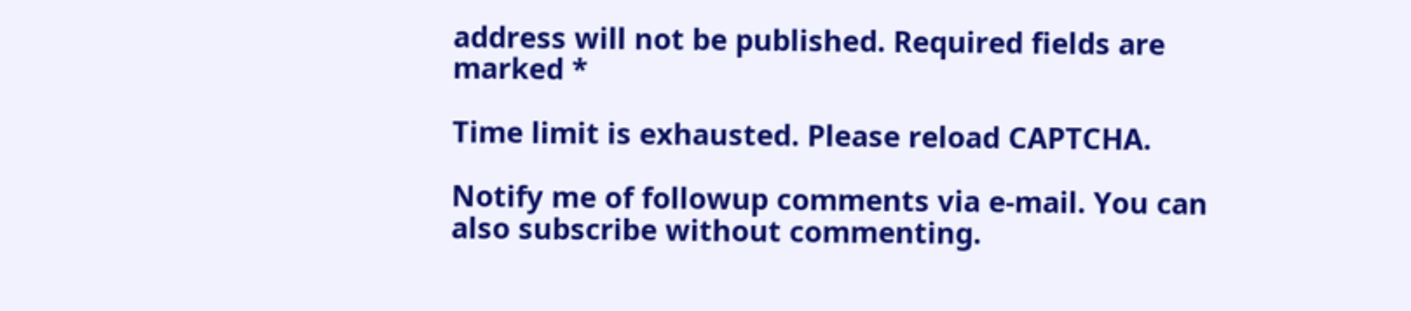address will not be published. Required fields are marked *

Time limit is exhausted. Please reload CAPTCHA.

Notify me of followup comments via e-mail. You can also subscribe without commenting.